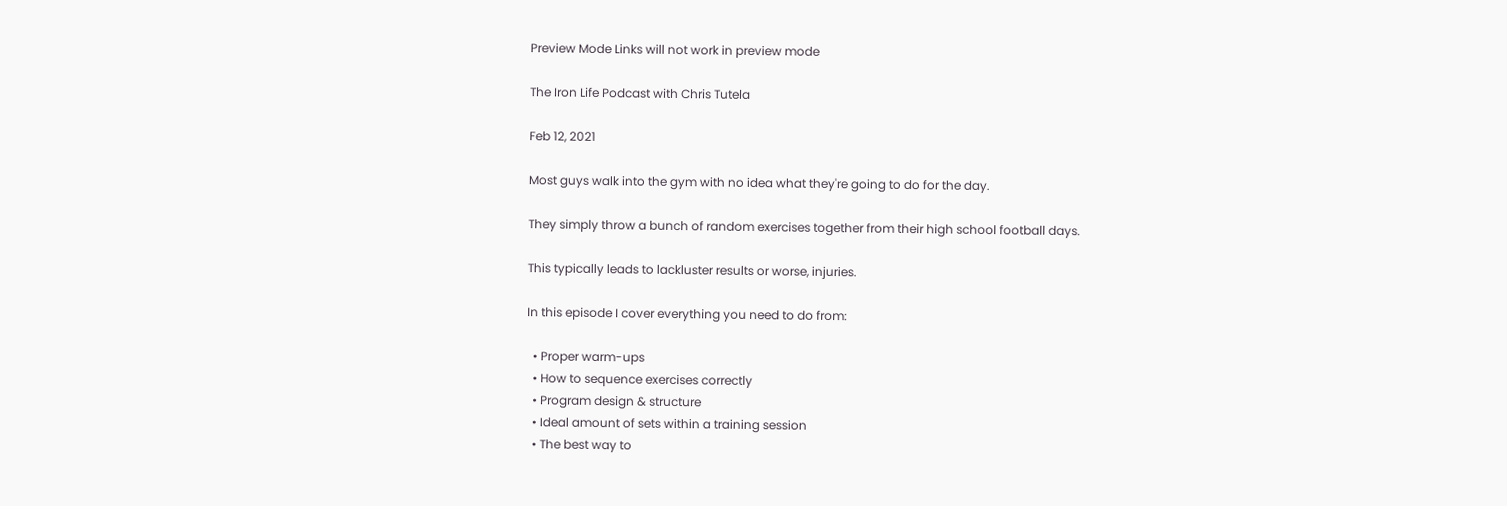Preview Mode Links will not work in preview mode

The Iron Life Podcast with Chris Tutela

Feb 12, 2021

Most guys walk into the gym with no idea what they're going to do for the day.

They simply throw a bunch of random exercises together from their high school football days.

This typically leads to lackluster results or worse, injuries.

In this episode I cover everything you need to do from:

  • Proper warm-ups
  • How to sequence exercises correctly
  • Program design & structure
  • Ideal amount of sets within a training session
  • The best way to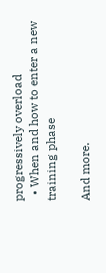progressively overload
  • When and how to enter a new training phase

And more.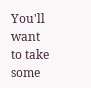You'll want to take some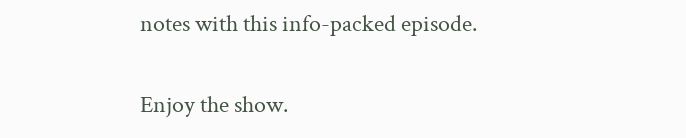notes with this info-packed episode.

Enjoy the show.